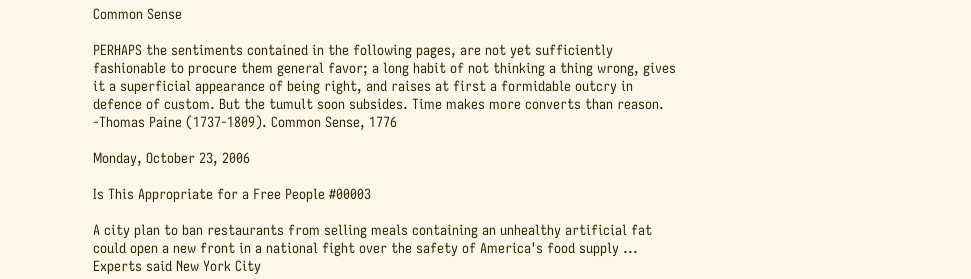Common Sense

PERHAPS the sentiments contained in the following pages, are not yet sufficiently fashionable to procure them general favor; a long habit of not thinking a thing wrong, gives it a superficial appearance of being right, and raises at first a formidable outcry in defence of custom. But the tumult soon subsides. Time makes more converts than reason. -Thomas Paine (1737-1809). Common Sense, 1776

Monday, October 23, 2006

Is This Appropriate for a Free People #00003

A city plan to ban restaurants from selling meals containing an unhealthy artificial fat could open a new front in a national fight over the safety of America's food supply ... Experts said New York City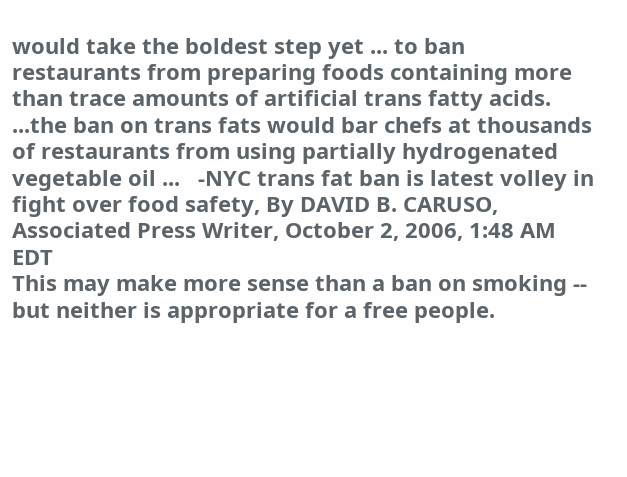would take the boldest step yet ... to ban restaurants from preparing foods containing more than trace amounts of artificial trans fatty acids. ...the ban on trans fats would bar chefs at thousands of restaurants from using partially hydrogenated vegetable oil ...   -NYC trans fat ban is latest volley in fight over food safety, By DAVID B. CARUSO, Associated Press Writer, October 2, 2006, 1:48 AM EDT
This may make more sense than a ban on smoking -- but neither is appropriate for a free people.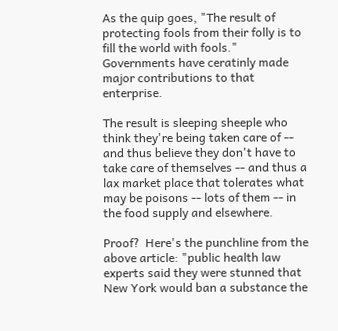As the quip goes, "The result of protecting fools from their folly is to fill the world with fools."  Governments have ceratinly made major contributions to that enterprise.

The result is sleeping sheeple who think they're being taken care of -- and thus believe they don't have to take care of themselves -- and thus a lax market place that tolerates what may be poisons -- lots of them -- in the food supply and elsewhere.

Proof?  Here's the punchline from the above article: "public health law experts said they were stunned that New York would ban a substance the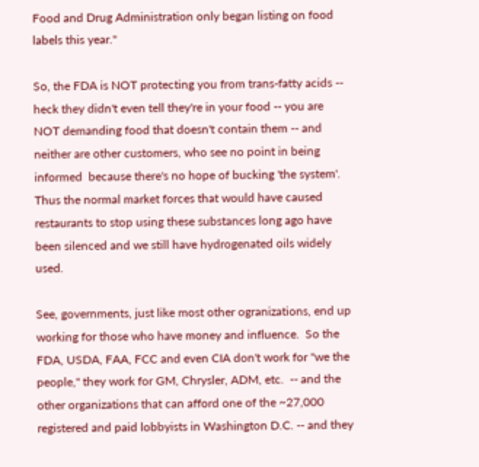Food and Drug Administration only began listing on food labels this year."

So, the FDA is NOT protecting you from trans-fatty acids -- heck they didn't even tell they're in your food -- you are NOT demanding food that doesn't contain them -- and neither are other customers, who see no point in being informed  because there's no hope of bucking 'the system'.  Thus the normal market forces that would have caused restaurants to stop using these substances long ago have been silenced and we still have hydrogenated oils widely used.

See, governments, just like most other ogranizations, end up working for those who have money and influence.  So the FDA, USDA, FAA, FCC and even CIA don't work for "we the people," they work for GM, Chrysler, ADM, etc.  -- and the other organizations that can afford one of the ~27,000 registered and paid lobbyists in Washington D.C. -- and they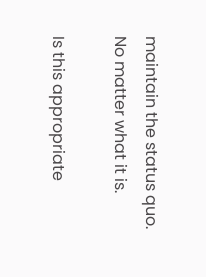maintain the status quo.  No matter what it is.

Is this appropriate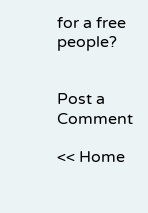for a free people?


Post a Comment

<< Home